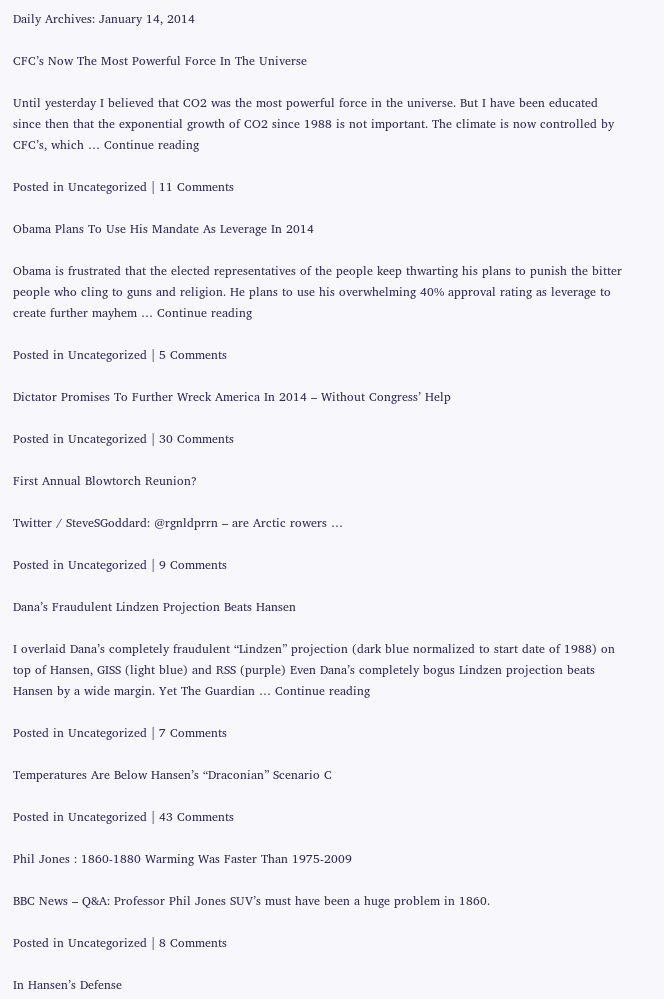Daily Archives: January 14, 2014

CFC’s Now The Most Powerful Force In The Universe

Until yesterday I believed that CO2 was the most powerful force in the universe. But I have been educated since then that the exponential growth of CO2 since 1988 is not important. The climate is now controlled by CFC’s, which … Continue reading

Posted in Uncategorized | 11 Comments

Obama Plans To Use His Mandate As Leverage In 2014

Obama is frustrated that the elected representatives of the people keep thwarting his plans to punish the bitter people who cling to guns and religion. He plans to use his overwhelming 40% approval rating as leverage to create further mayhem … Continue reading

Posted in Uncategorized | 5 Comments

Dictator Promises To Further Wreck America In 2014 – Without Congress’ Help

Posted in Uncategorized | 30 Comments

First Annual Blowtorch Reunion?

Twitter / SteveSGoddard: @rgnldprrn – are Arctic rowers …

Posted in Uncategorized | 9 Comments

Dana’s Fraudulent Lindzen Projection Beats Hansen

I overlaid Dana’s completely fraudulent “Lindzen” projection (dark blue normalized to start date of 1988) on top of Hansen, GISS (light blue) and RSS (purple) Even Dana’s completely bogus Lindzen projection beats Hansen by a wide margin. Yet The Guardian … Continue reading

Posted in Uncategorized | 7 Comments

Temperatures Are Below Hansen’s “Draconian” Scenario C

Posted in Uncategorized | 43 Comments

Phil Jones : 1860-1880 Warming Was Faster Than 1975-2009

BBC News – Q&A: Professor Phil Jones SUV’s must have been a huge problem in 1860.

Posted in Uncategorized | 8 Comments

In Hansen’s Defense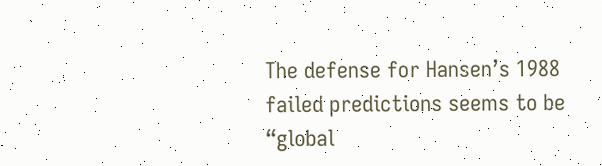The defense for Hansen’s 1988 failed predictions seems to be “global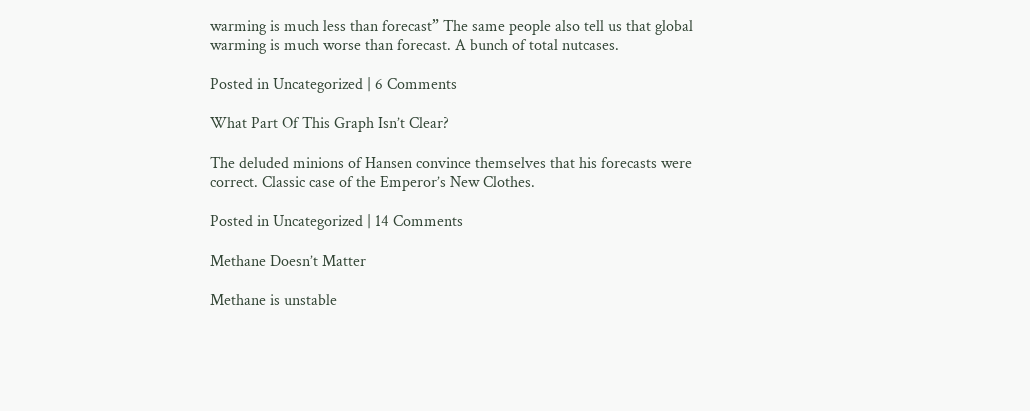warming is much less than forecast” The same people also tell us that global warming is much worse than forecast. A bunch of total nutcases.

Posted in Uncategorized | 6 Comments

What Part Of This Graph Isn’t Clear?

The deluded minions of Hansen convince themselves that his forecasts were correct. Classic case of the Emperor’s New Clothes.

Posted in Uncategorized | 14 Comments

Methane Doesn’t Matter

Methane is unstable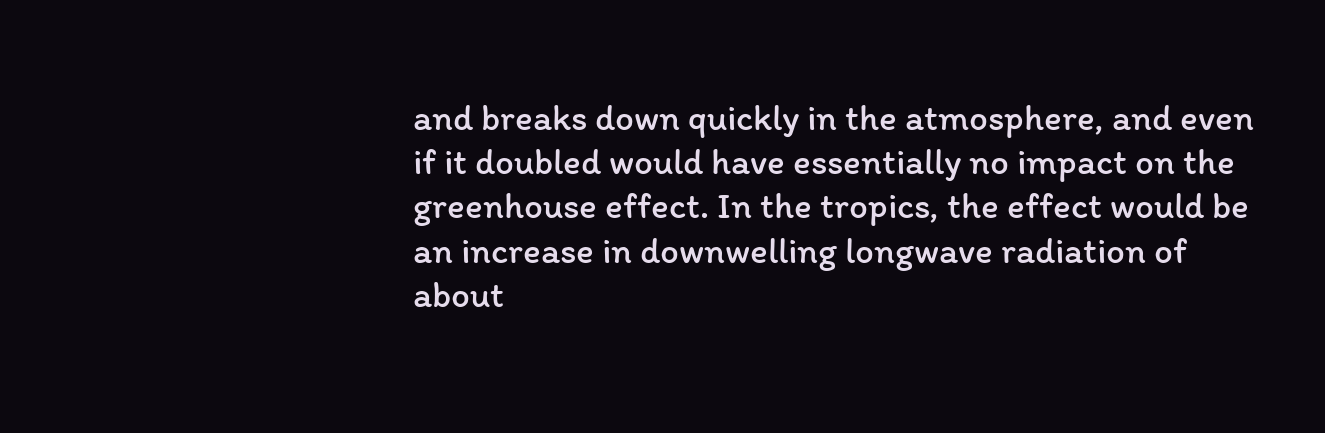and breaks down quickly in the atmosphere, and even if it doubled would have essentially no impact on the greenhouse effect. In the tropics, the effect would be an increase in downwelling longwave radiation of about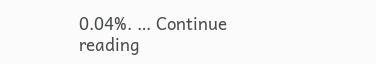0.04%. … Continue reading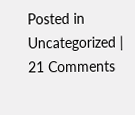Posted in Uncategorized | 21 Comments